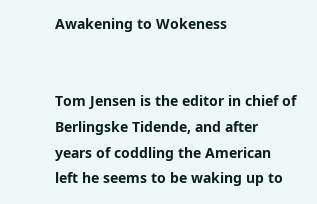Awakening to Wokeness


Tom Jensen is the editor in chief of Berlingske Tidende, and after years of coddling the American left he seems to be waking up to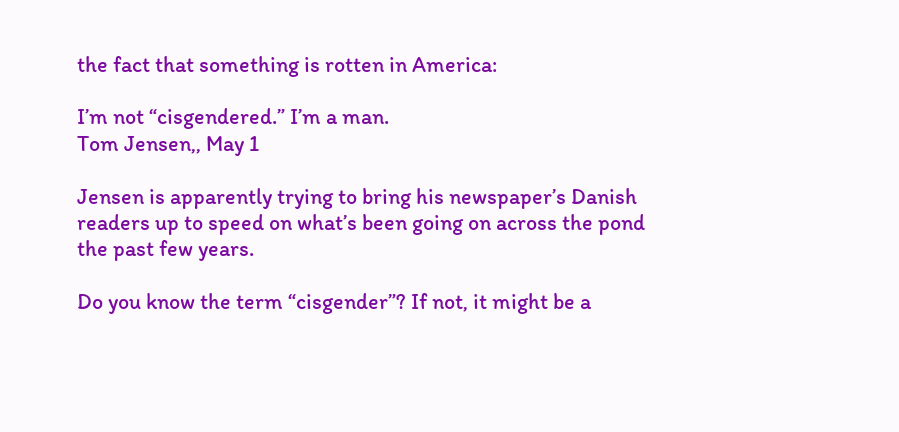the fact that something is rotten in America:

I’m not “cisgendered.” I’m a man.
Tom Jensen,, May 1

Jensen is apparently trying to bring his newspaper’s Danish readers up to speed on what’s been going on across the pond the past few years.

Do you know the term “cisgender”? If not, it might be a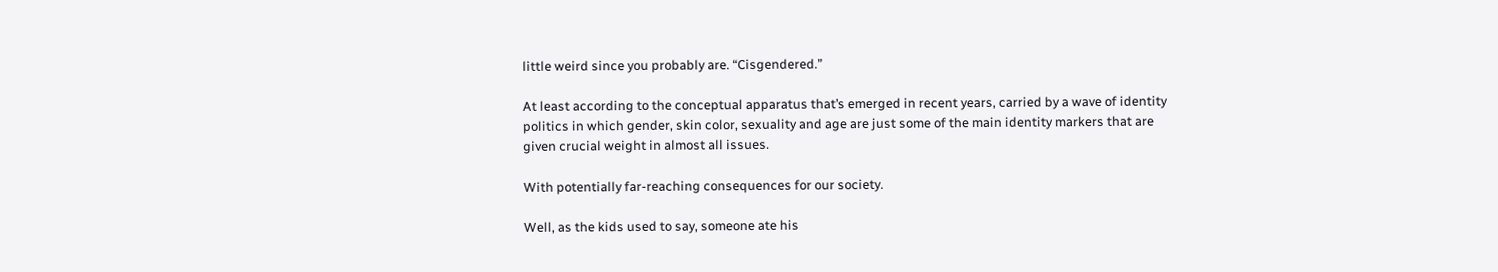little weird since you probably are. “Cisgendered.”

At least according to the conceptual apparatus that’s emerged in recent years, carried by a wave of identity politics in which gender, skin color, sexuality and age are just some of the main identity markers that are given crucial weight in almost all issues.

With potentially far-reaching consequences for our society.

Well, as the kids used to say, someone ate his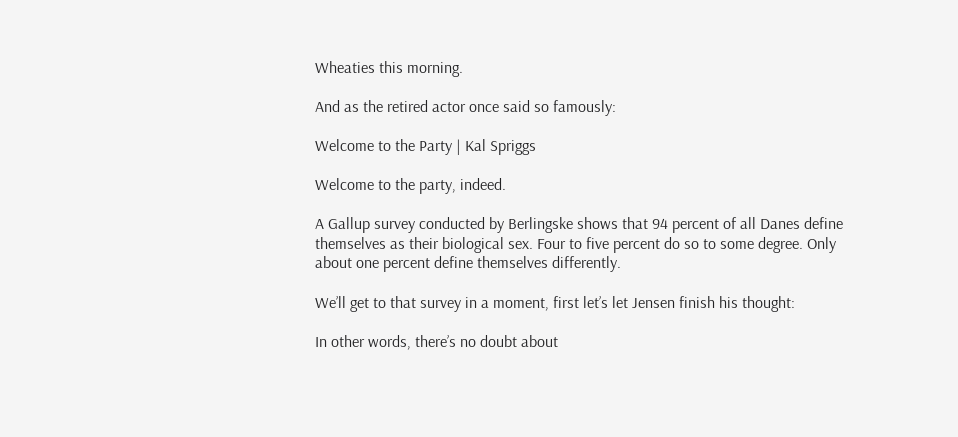Wheaties this morning.

And as the retired actor once said so famously:

Welcome to the Party | Kal Spriggs

Welcome to the party, indeed.

A Gallup survey conducted by Berlingske shows that 94 percent of all Danes define themselves as their biological sex. Four to five percent do so to some degree. Only about one percent define themselves differently.

We’ll get to that survey in a moment, first let’s let Jensen finish his thought:

In other words, there’s no doubt about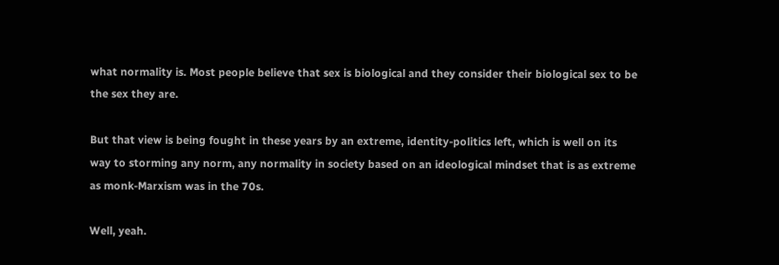what normality is. Most people believe that sex is biological and they consider their biological sex to be the sex they are.

But that view is being fought in these years by an extreme, identity-politics left, which is well on its way to storming any norm, any normality in society based on an ideological mindset that is as extreme as monk-Marxism was in the 70s.

Well, yeah.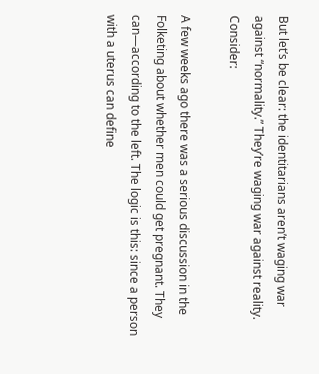But let’s be clear: the identitarians aren’t waging war against “normality.” They’re waging war against reality. Consider:

A few weeks ago there was a serious discussion in the Folketing about whether men could get pregnant. They can—according to the left. The logic is this: since a person with a uterus can define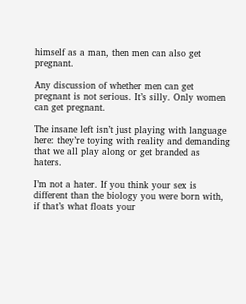himself as a man, then men can also get pregnant.

Any discussion of whether men can get pregnant is not serious. It’s silly. Only women can get pregnant.

The insane left isn’t just playing with language here: they’re toying with reality and demanding that we all play along or get branded as haters.

I’m not a hater. If you think your sex is different than the biology you were born with, if that’s what floats your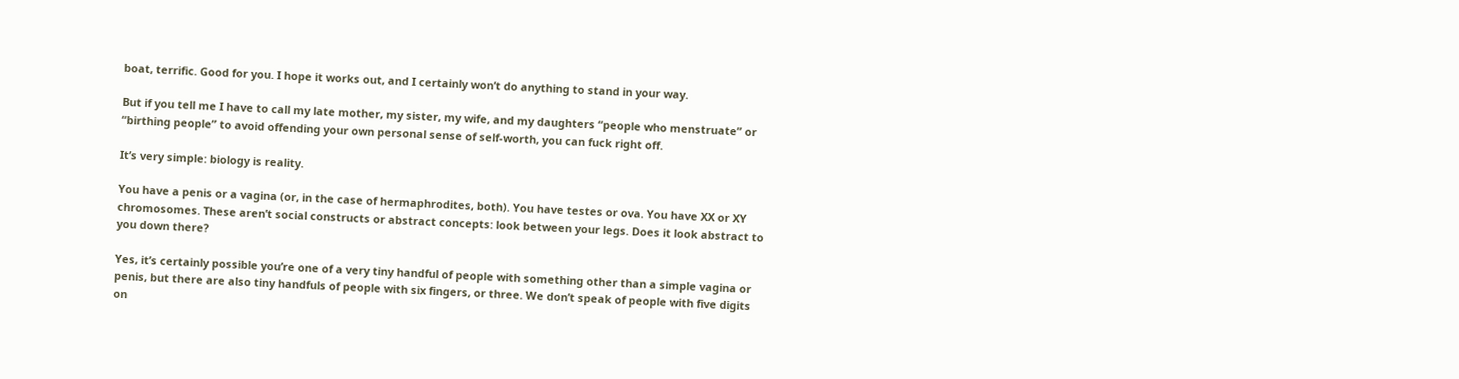boat, terrific. Good for you. I hope it works out, and I certainly won’t do anything to stand in your way.

But if you tell me I have to call my late mother, my sister, my wife, and my daughters “people who menstruate” or “birthing people” to avoid offending your own personal sense of self-worth, you can fuck right off.

It’s very simple: biology is reality.

You have a penis or a vagina (or, in the case of hermaphrodites, both). You have testes or ova. You have XX or XY chromosomes. These aren’t social constructs or abstract concepts: look between your legs. Does it look abstract to you down there?

Yes, it’s certainly possible you’re one of a very tiny handful of people with something other than a simple vagina or penis, but there are also tiny handfuls of people with six fingers, or three. We don’t speak of people with five digits on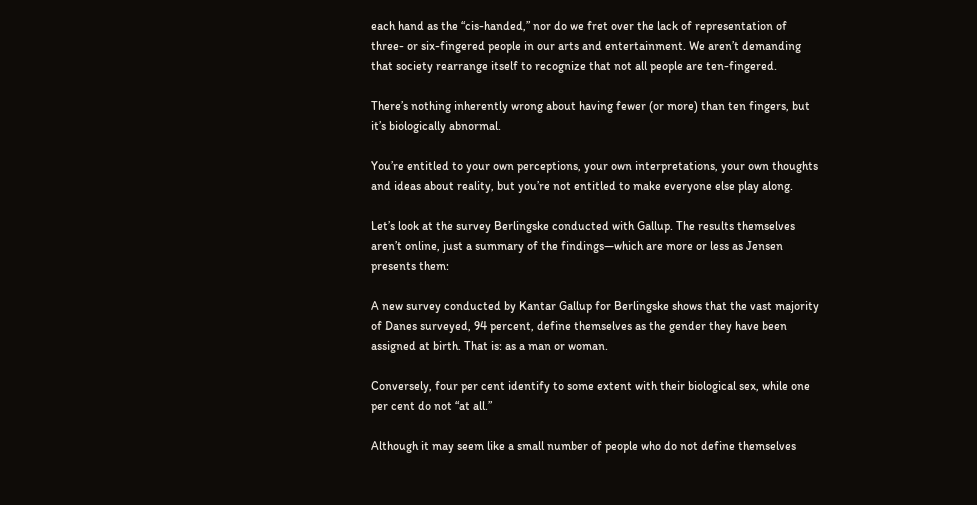each hand as the “cis-handed,” nor do we fret over the lack of representation of three- or six-fingered people in our arts and entertainment. We aren’t demanding that society rearrange itself to recognize that not all people are ten-fingered.

There’s nothing inherently wrong about having fewer (or more) than ten fingers, but it’s biologically abnormal.

You’re entitled to your own perceptions, your own interpretations, your own thoughts and ideas about reality, but you’re not entitled to make everyone else play along.

Let’s look at the survey Berlingske conducted with Gallup. The results themselves aren’t online, just a summary of the findings—which are more or less as Jensen presents them:

A new survey conducted by Kantar Gallup for Berlingske shows that the vast majority of Danes surveyed, 94 percent, define themselves as the gender they have been assigned at birth. That is: as a man or woman.

Conversely, four per cent identify to some extent with their biological sex, while one per cent do not “at all.”

Although it may seem like a small number of people who do not define themselves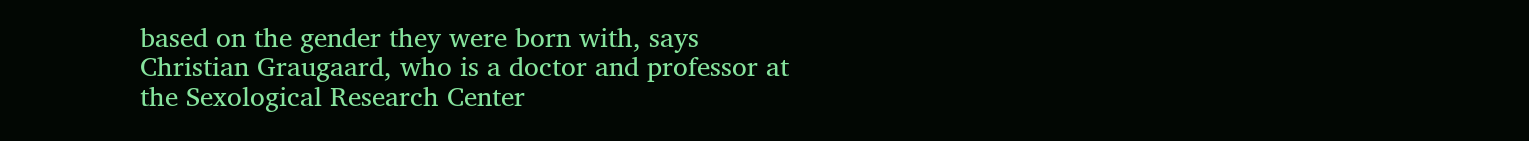based on the gender they were born with, says Christian Graugaard, who is a doctor and professor at the Sexological Research Center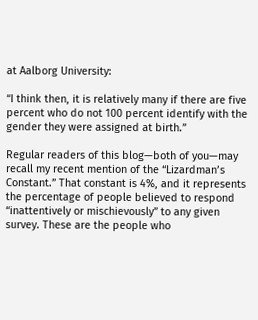at Aalborg University:

“I think then, it is relatively many if there are five percent who do not 100 percent identify with the gender they were assigned at birth.”

Regular readers of this blog—both of you—may recall my recent mention of the “Lizardman’s Constant.” That constant is 4%, and it represents the percentage of people believed to respond “inattentively or mischievously” to any given survey. These are the people who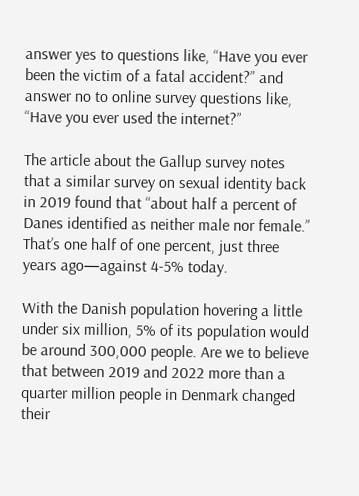answer yes to questions like, “Have you ever been the victim of a fatal accident?” and answer no to online survey questions like, “Have you ever used the internet?”

The article about the Gallup survey notes that a similar survey on sexual identity back in 2019 found that “about half a percent of Danes identified as neither male nor female.” That’s one half of one percent, just three years ago—against 4-5% today.

With the Danish population hovering a little under six million, 5% of its population would be around 300,000 people. Are we to believe that between 2019 and 2022 more than a quarter million people in Denmark changed their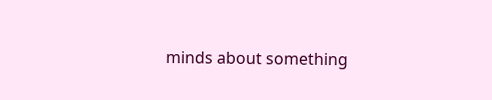minds about something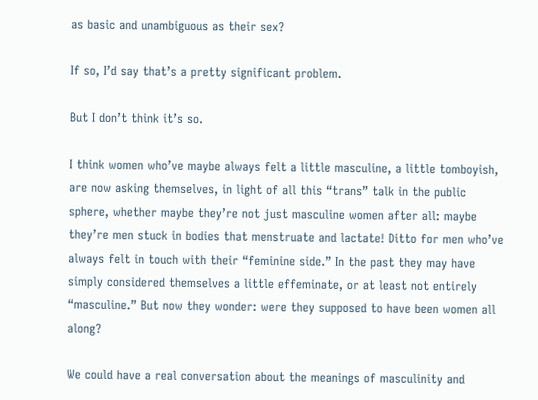as basic and unambiguous as their sex?

If so, I’d say that’s a pretty significant problem.

But I don’t think it’s so.

I think women who’ve maybe always felt a little masculine, a little tomboyish, are now asking themselves, in light of all this “trans” talk in the public sphere, whether maybe they’re not just masculine women after all: maybe they’re men stuck in bodies that menstruate and lactate! Ditto for men who’ve always felt in touch with their “feminine side.” In the past they may have simply considered themselves a little effeminate, or at least not entirely “masculine.” But now they wonder: were they supposed to have been women all along?

We could have a real conversation about the meanings of masculinity and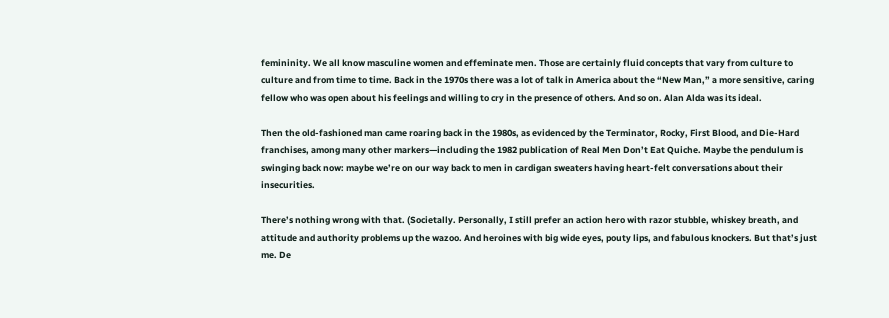femininity. We all know masculine women and effeminate men. Those are certainly fluid concepts that vary from culture to culture and from time to time. Back in the 1970s there was a lot of talk in America about the “New Man,” a more sensitive, caring fellow who was open about his feelings and willing to cry in the presence of others. And so on. Alan Alda was its ideal.

Then the old-fashioned man came roaring back in the 1980s, as evidenced by the Terminator, Rocky, First Blood, and Die-Hard franchises, among many other markers—including the 1982 publication of Real Men Don’t Eat Quiche. Maybe the pendulum is swinging back now: maybe we’re on our way back to men in cardigan sweaters having heart-felt conversations about their insecurities.

There’s nothing wrong with that. (Societally. Personally, I still prefer an action hero with razor stubble, whiskey breath, and attitude and authority problems up the wazoo. And heroines with big wide eyes, pouty lips, and fabulous knockers. But that’s just me. De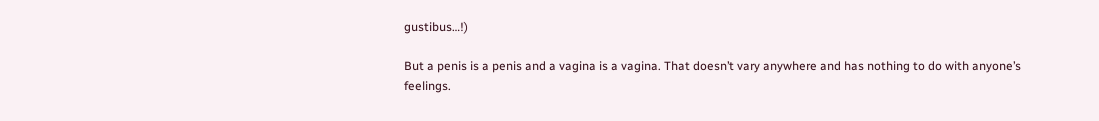gustibus…!)

But a penis is a penis and a vagina is a vagina. That doesn’t vary anywhere and has nothing to do with anyone’s feelings.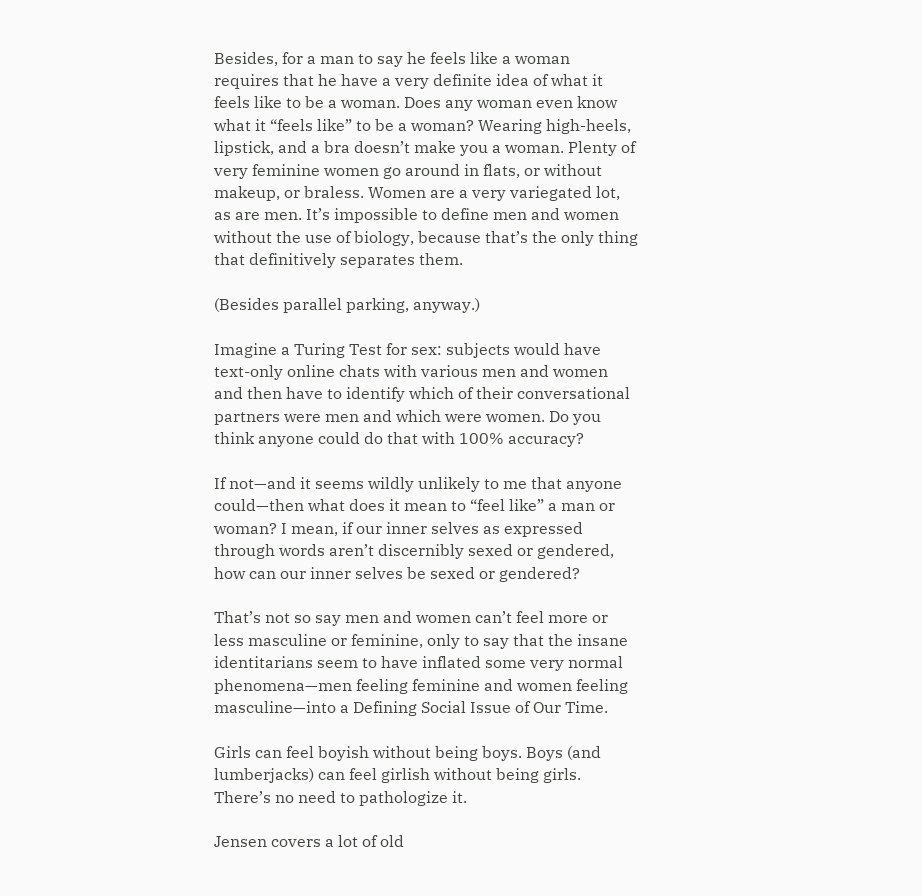Besides, for a man to say he feels like a woman requires that he have a very definite idea of what it feels like to be a woman. Does any woman even know what it “feels like” to be a woman? Wearing high-heels, lipstick, and a bra doesn’t make you a woman. Plenty of very feminine women go around in flats, or without makeup, or braless. Women are a very variegated lot, as are men. It’s impossible to define men and women without the use of biology, because that’s the only thing that definitively separates them.

(Besides parallel parking, anyway.)

Imagine a Turing Test for sex: subjects would have text-only online chats with various men and women and then have to identify which of their conversational partners were men and which were women. Do you think anyone could do that with 100% accuracy?

If not—and it seems wildly unlikely to me that anyone could—then what does it mean to “feel like” a man or woman? I mean, if our inner selves as expressed through words aren’t discernibly sexed or gendered, how can our inner selves be sexed or gendered?

That’s not so say men and women can’t feel more or less masculine or feminine, only to say that the insane identitarians seem to have inflated some very normal phenomena—men feeling feminine and women feeling masculine—into a Defining Social Issue of Our Time.

Girls can feel boyish without being boys. Boys (and lumberjacks) can feel girlish without being girls. There’s no need to pathologize it.

Jensen covers a lot of old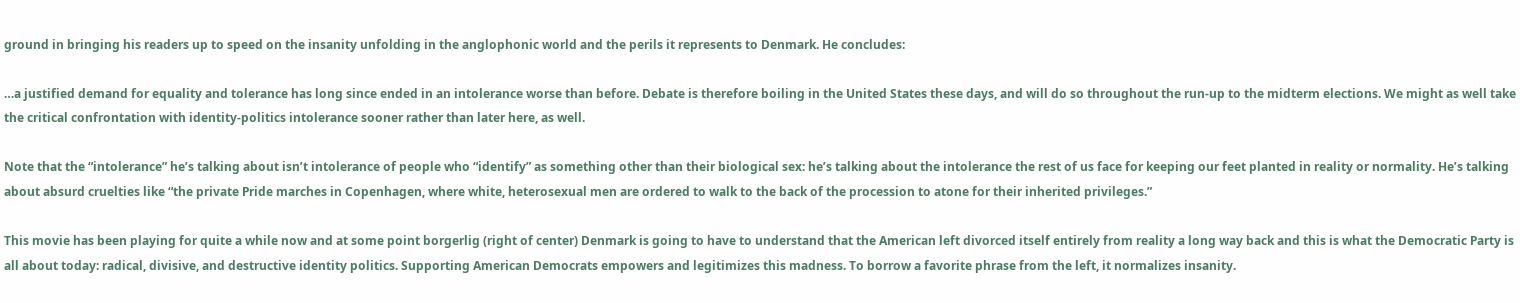ground in bringing his readers up to speed on the insanity unfolding in the anglophonic world and the perils it represents to Denmark. He concludes:

…a justified demand for equality and tolerance has long since ended in an intolerance worse than before. Debate is therefore boiling in the United States these days, and will do so throughout the run-up to the midterm elections. We might as well take the critical confrontation with identity-politics intolerance sooner rather than later here, as well.

Note that the “intolerance” he’s talking about isn’t intolerance of people who “identify” as something other than their biological sex: he’s talking about the intolerance the rest of us face for keeping our feet planted in reality or normality. He’s talking about absurd cruelties like “the private Pride marches in Copenhagen, where white, heterosexual men are ordered to walk to the back of the procession to atone for their inherited privileges.”

This movie has been playing for quite a while now and at some point borgerlig (right of center) Denmark is going to have to understand that the American left divorced itself entirely from reality a long way back and this is what the Democratic Party is all about today: radical, divisive, and destructive identity politics. Supporting American Democrats empowers and legitimizes this madness. To borrow a favorite phrase from the left, it normalizes insanity.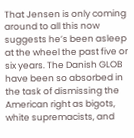That Jensen is only coming around to all this now suggests he’s been asleep at the wheel the past five or six years. The Danish GLOB have been so absorbed in the task of dismissing the American right as bigots, white supremacists, and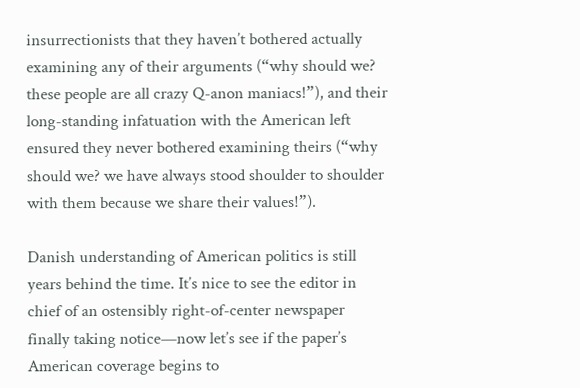insurrectionists that they haven’t bothered actually examining any of their arguments (“why should we? these people are all crazy Q-anon maniacs!”), and their long-standing infatuation with the American left ensured they never bothered examining theirs (“why should we? we have always stood shoulder to shoulder with them because we share their values!”).

Danish understanding of American politics is still years behind the time. It’s nice to see the editor in chief of an ostensibly right-of-center newspaper finally taking notice—now let’s see if the paper’s American coverage begins to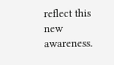reflect this new awareness.